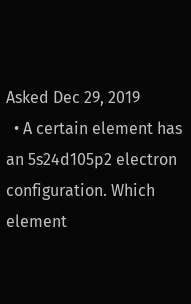Asked Dec 29, 2019
  • A certain element has an 5s24d105p2 electron configuration. Which element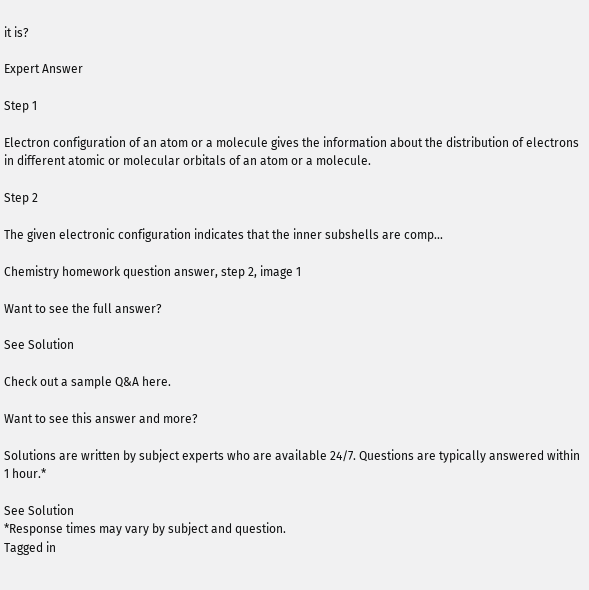it is?

Expert Answer

Step 1

Electron configuration of an atom or a molecule gives the information about the distribution of electrons in different atomic or molecular orbitals of an atom or a molecule.

Step 2

The given electronic configuration indicates that the inner subshells are comp...

Chemistry homework question answer, step 2, image 1

Want to see the full answer?

See Solution

Check out a sample Q&A here.

Want to see this answer and more?

Solutions are written by subject experts who are available 24/7. Questions are typically answered within 1 hour.*

See Solution
*Response times may vary by subject and question.
Tagged in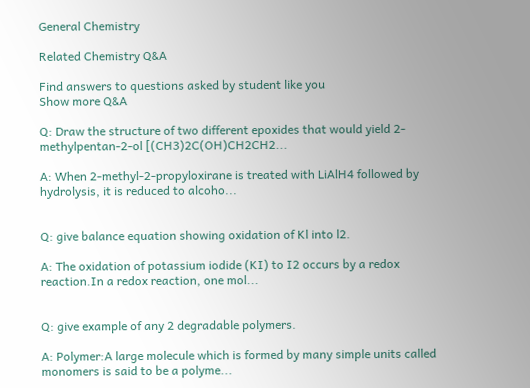General Chemistry

Related Chemistry Q&A

Find answers to questions asked by student like you
Show more Q&A

Q: Draw the structure of two different epoxides that would yield 2-methylpentan-2-ol [(CH3)2C(OH)CH2CH2...

A: When 2-methyl-2-propyloxirane is treated with LiAlH4 followed by hydrolysis, it is reduced to alcoho...


Q: give balance equation showing oxidation of Kl into l2.

A: The oxidation of potassium iodide (KI) to I2 occurs by a redox reaction.In a redox reaction, one mol...


Q: give example of any 2 degradable polymers.

A: Polymer:A large molecule which is formed by many simple units called monomers is said to be a polyme...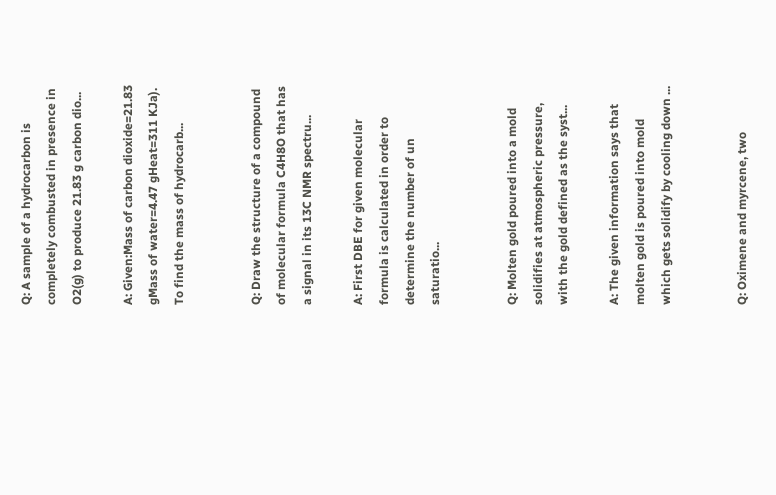Q: A sample of a hydrocarbon is completely combusted in presence in O2(g) to produce 21.83 g carbon dio...

A: Given:Mass of carbon dioxide=21.83 gMass of water=4.47 gHeat=311 KJa). To find the mass of hydrocarb...


Q: Draw the structure of a compound of molecular formula C4H8O that has a signal in its 13C NMR spectru...

A: First DBE for given molecular formula is calculated in order to determine the number of un saturatio...


Q: Molten gold poured into a mold solidifies at atmospheric pressure, with the gold defined as the syst...

A: The given information says that molten gold is poured into mold which gets solidify by cooling down ...


Q: Oximene and myrcene, two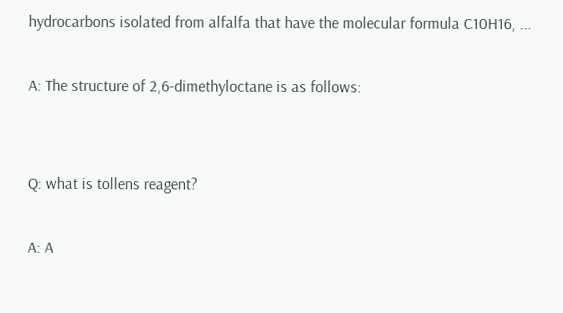hydrocarbons isolated from alfalfa that have the molecular formula C10H16, ...

A: The structure of 2,6-dimethyloctane is as follows:


Q: what is tollens reagent?

A: A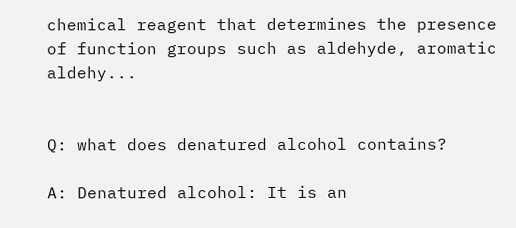chemical reagent that determines the presence of function groups such as aldehyde, aromatic aldehy...


Q: what does denatured alcohol contains?

A: Denatured alcohol: It is an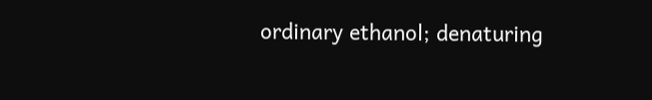ordinary ethanol; denaturing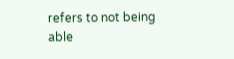refers to not being able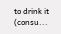to drink it (consu...